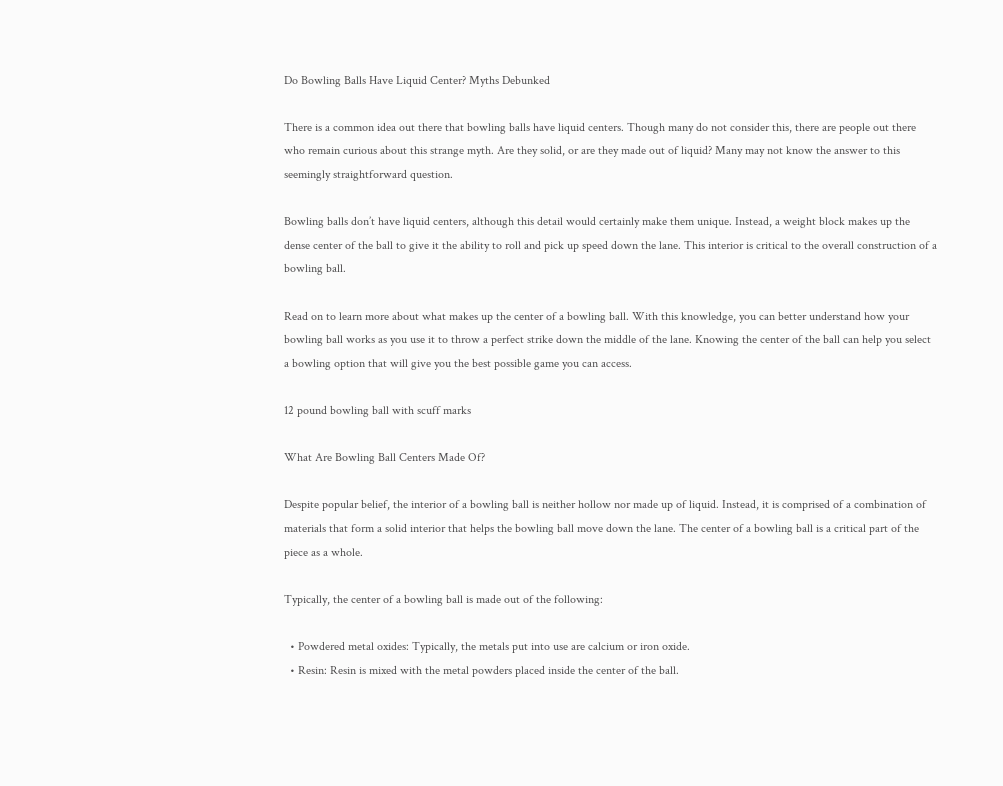Do Bowling Balls Have Liquid Center? Myths Debunked

There is a common idea out there that bowling balls have liquid centers. Though many do not consider this, there are people out there who remain curious about this strange myth. Are they solid, or are they made out of liquid? Many may not know the answer to this seemingly straightforward question.

Bowling balls don’t have liquid centers, although this detail would certainly make them unique. Instead, a weight block makes up the dense center of the ball to give it the ability to roll and pick up speed down the lane. This interior is critical to the overall construction of a bowling ball.

Read on to learn more about what makes up the center of a bowling ball. With this knowledge, you can better understand how your bowling ball works as you use it to throw a perfect strike down the middle of the lane. Knowing the center of the ball can help you select a bowling option that will give you the best possible game you can access.

12 pound bowling ball with scuff marks

What Are Bowling Ball Centers Made Of?

Despite popular belief, the interior of a bowling ball is neither hollow nor made up of liquid. Instead, it is comprised of a combination of materials that form a solid interior that helps the bowling ball move down the lane. The center of a bowling ball is a critical part of the piece as a whole.

Typically, the center of a bowling ball is made out of the following:

  • Powdered metal oxides: Typically, the metals put into use are calcium or iron oxide.
  • Resin: Resin is mixed with the metal powders placed inside the center of the ball.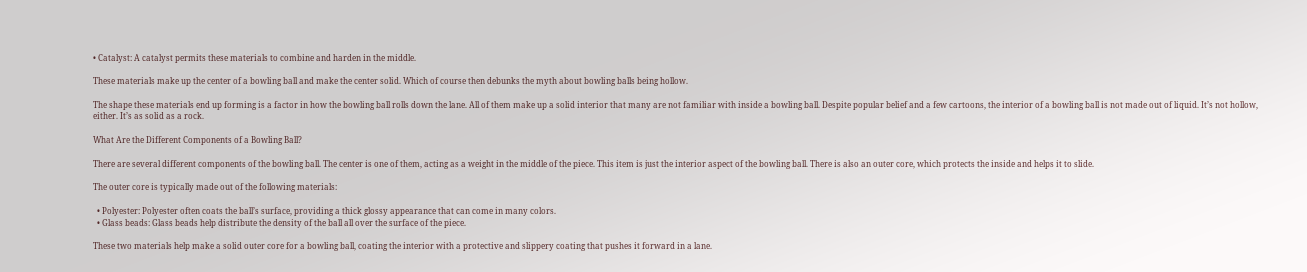• Catalyst: A catalyst permits these materials to combine and harden in the middle.

These materials make up the center of a bowling ball and make the center solid. Which of course then debunks the myth about bowling balls being hollow.

The shape these materials end up forming is a factor in how the bowling ball rolls down the lane. All of them make up a solid interior that many are not familiar with inside a bowling ball. Despite popular belief and a few cartoons, the interior of a bowling ball is not made out of liquid. It’s not hollow, either. It’s as solid as a rock.

What Are the Different Components of a Bowling Ball?

There are several different components of the bowling ball. The center is one of them, acting as a weight in the middle of the piece. This item is just the interior aspect of the bowling ball. There is also an outer core, which protects the inside and helps it to slide.

The outer core is typically made out of the following materials:

  • Polyester: Polyester often coats the ball’s surface, providing a thick glossy appearance that can come in many colors.
  • Glass beads: Glass beads help distribute the density of the ball all over the surface of the piece.

These two materials help make a solid outer core for a bowling ball, coating the interior with a protective and slippery coating that pushes it forward in a lane.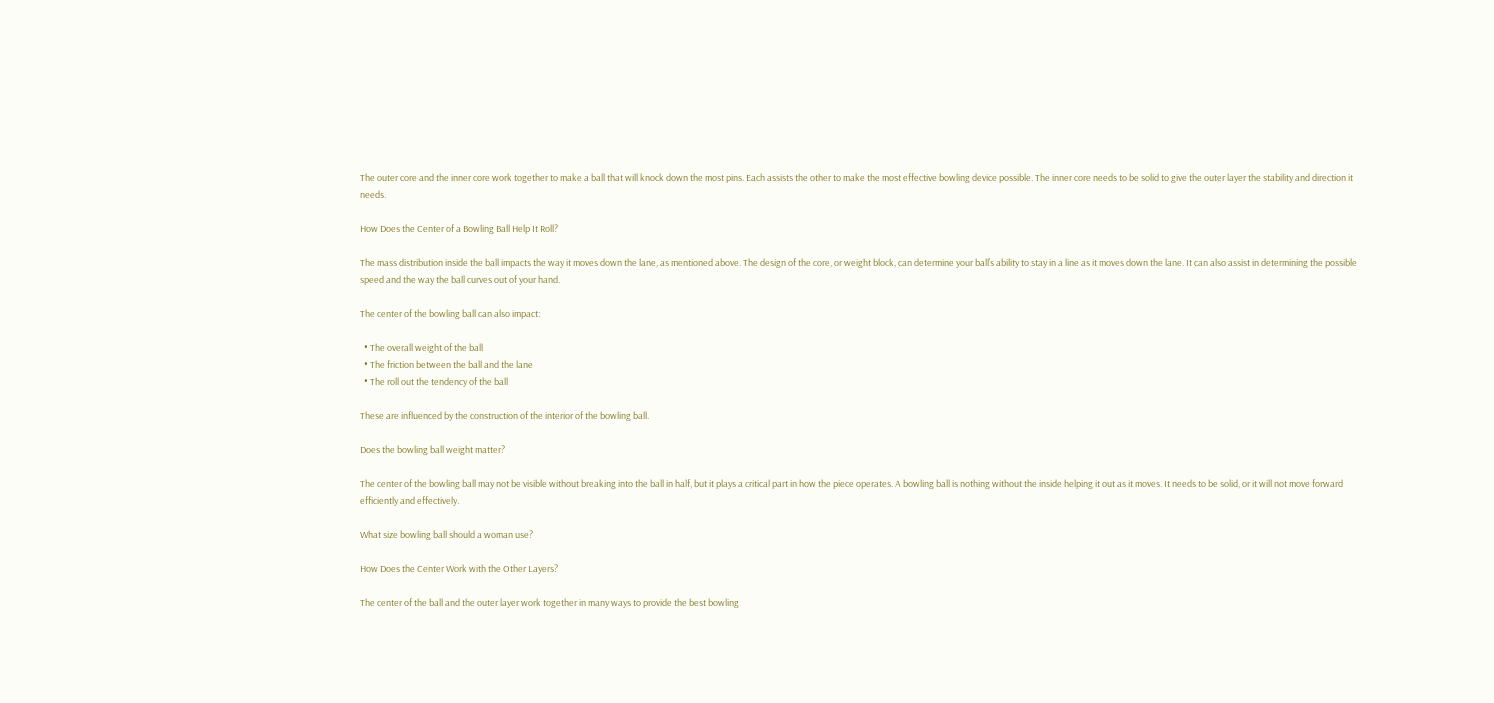The outer core and the inner core work together to make a ball that will knock down the most pins. Each assists the other to make the most effective bowling device possible. The inner core needs to be solid to give the outer layer the stability and direction it needs.

How Does the Center of a Bowling Ball Help It Roll?

The mass distribution inside the ball impacts the way it moves down the lane, as mentioned above. The design of the core, or weight block, can determine your ball’s ability to stay in a line as it moves down the lane. It can also assist in determining the possible speed and the way the ball curves out of your hand.

The center of the bowling ball can also impact:

  • The overall weight of the ball
  • The friction between the ball and the lane
  • The roll out the tendency of the ball

These are influenced by the construction of the interior of the bowling ball.

Does the bowling ball weight matter?

The center of the bowling ball may not be visible without breaking into the ball in half, but it plays a critical part in how the piece operates. A bowling ball is nothing without the inside helping it out as it moves. It needs to be solid, or it will not move forward efficiently and effectively.

What size bowling ball should a woman use?

How Does the Center Work with the Other Layers?

The center of the ball and the outer layer work together in many ways to provide the best bowling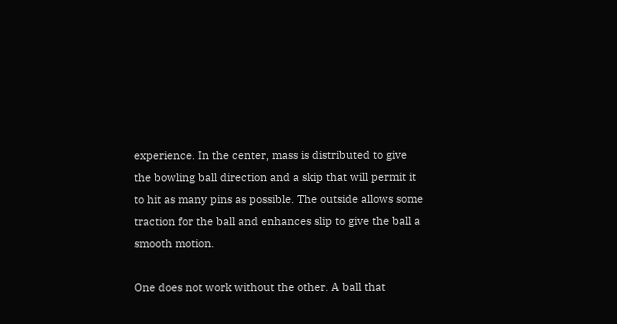experience. In the center, mass is distributed to give the bowling ball direction and a skip that will permit it to hit as many pins as possible. The outside allows some traction for the ball and enhances slip to give the ball a smooth motion.

One does not work without the other. A ball that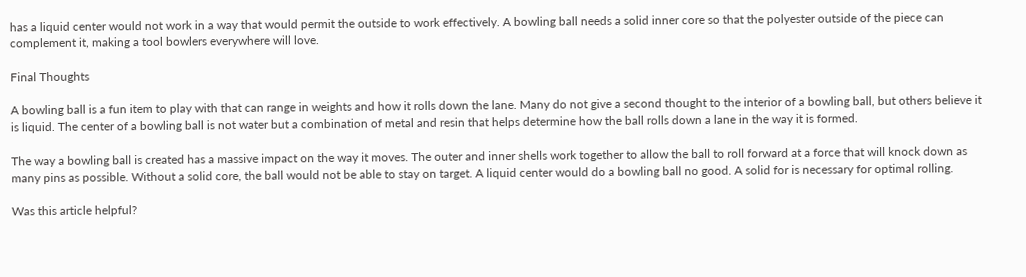has a liquid center would not work in a way that would permit the outside to work effectively. A bowling ball needs a solid inner core so that the polyester outside of the piece can complement it, making a tool bowlers everywhere will love.

Final Thoughts

A bowling ball is a fun item to play with that can range in weights and how it rolls down the lane. Many do not give a second thought to the interior of a bowling ball, but others believe it is liquid. The center of a bowling ball is not water but a combination of metal and resin that helps determine how the ball rolls down a lane in the way it is formed.

The way a bowling ball is created has a massive impact on the way it moves. The outer and inner shells work together to allow the ball to roll forward at a force that will knock down as many pins as possible. Without a solid core, the ball would not be able to stay on target. A liquid center would do a bowling ball no good. A solid for is necessary for optimal rolling.

Was this article helpful?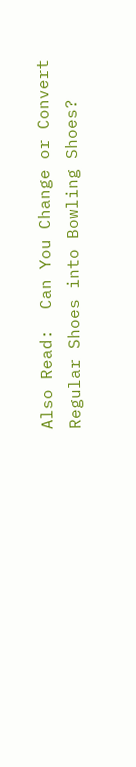Also Read:  Can You Change or Convert Regular Shoes into Bowling Shoes?